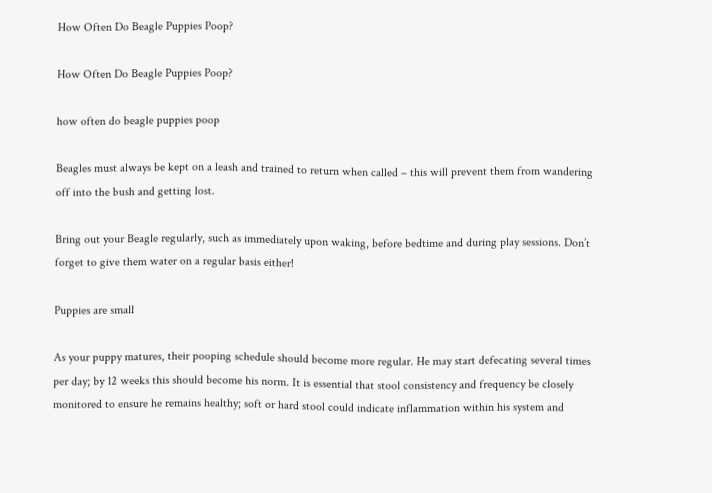How Often Do Beagle Puppies Poop?

How Often Do Beagle Puppies Poop?

how often do beagle puppies poop

Beagles must always be kept on a leash and trained to return when called – this will prevent them from wandering off into the bush and getting lost.

Bring out your Beagle regularly, such as immediately upon waking, before bedtime and during play sessions. Don’t forget to give them water on a regular basis either!

Puppies are small

As your puppy matures, their pooping schedule should become more regular. He may start defecating several times per day; by 12 weeks this should become his norm. It is essential that stool consistency and frequency be closely monitored to ensure he remains healthy; soft or hard stool could indicate inflammation within his system and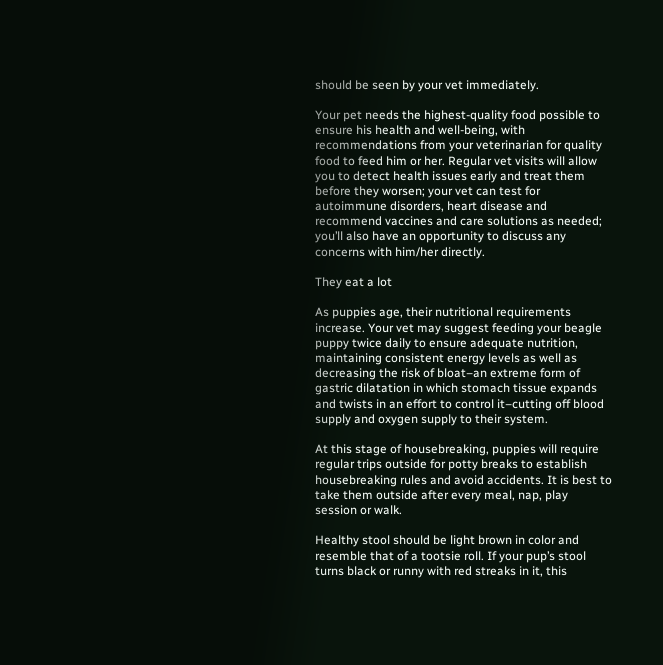should be seen by your vet immediately.

Your pet needs the highest-quality food possible to ensure his health and well-being, with recommendations from your veterinarian for quality food to feed him or her. Regular vet visits will allow you to detect health issues early and treat them before they worsen; your vet can test for autoimmune disorders, heart disease and recommend vaccines and care solutions as needed; you’ll also have an opportunity to discuss any concerns with him/her directly.

They eat a lot

As puppies age, their nutritional requirements increase. Your vet may suggest feeding your beagle puppy twice daily to ensure adequate nutrition, maintaining consistent energy levels as well as decreasing the risk of bloat–an extreme form of gastric dilatation in which stomach tissue expands and twists in an effort to control it–cutting off blood supply and oxygen supply to their system.

At this stage of housebreaking, puppies will require regular trips outside for potty breaks to establish housebreaking rules and avoid accidents. It is best to take them outside after every meal, nap, play session or walk.

Healthy stool should be light brown in color and resemble that of a tootsie roll. If your pup’s stool turns black or runny with red streaks in it, this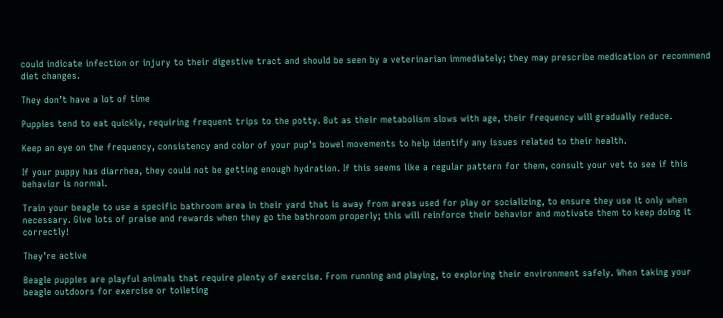could indicate infection or injury to their digestive tract and should be seen by a veterinarian immediately; they may prescribe medication or recommend diet changes.

They don’t have a lot of time

Puppies tend to eat quickly, requiring frequent trips to the potty. But as their metabolism slows with age, their frequency will gradually reduce.

Keep an eye on the frequency, consistency and color of your pup’s bowel movements to help identify any issues related to their health.

If your puppy has diarrhea, they could not be getting enough hydration. If this seems like a regular pattern for them, consult your vet to see if this behavior is normal.

Train your beagle to use a specific bathroom area in their yard that is away from areas used for play or socializing, to ensure they use it only when necessary. Give lots of praise and rewards when they go the bathroom properly; this will reinforce their behavior and motivate them to keep doing it correctly!

They’re active

Beagle puppies are playful animals that require plenty of exercise. From running and playing, to exploring their environment safely. When taking your beagle outdoors for exercise or toileting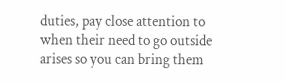duties, pay close attention to when their need to go outside arises so you can bring them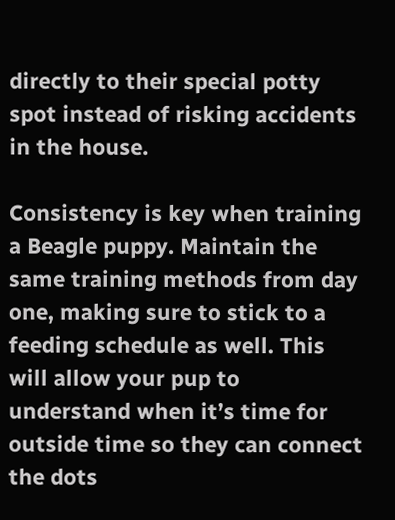directly to their special potty spot instead of risking accidents in the house.

Consistency is key when training a Beagle puppy. Maintain the same training methods from day one, making sure to stick to a feeding schedule as well. This will allow your pup to understand when it’s time for outside time so they can connect the dots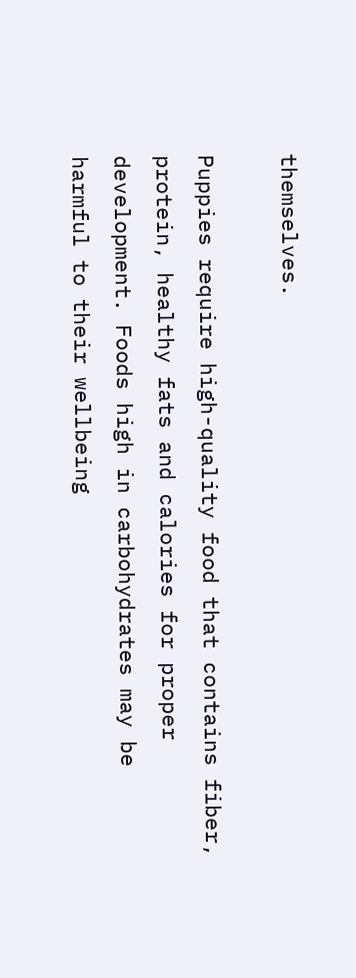themselves.

Puppies require high-quality food that contains fiber, protein, healthy fats and calories for proper development. Foods high in carbohydrates may be harmful to their wellbeing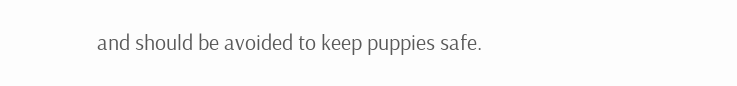and should be avoided to keep puppies safe.